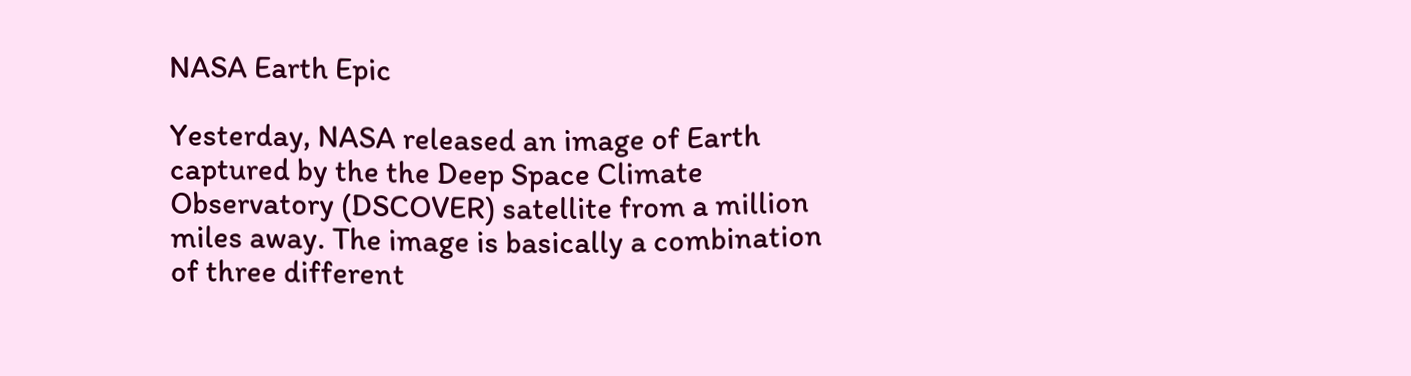NASA Earth Epic

Yesterday, NASA released an image of Earth captured by the the Deep Space Climate Observatory (DSCOVER) satellite from a million miles away. The image is basically a combination of three different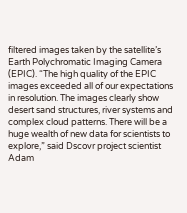filtered images taken by the satellite’s Earth Polychromatic Imaging Camera (EPIC). “The high quality of the EPIC images exceeded all of our expectations in resolution. The images clearly show desert sand structures, river systems and complex cloud patterns. There will be a huge wealth of new data for scientists to explore,” said Dscovr project scientist Adam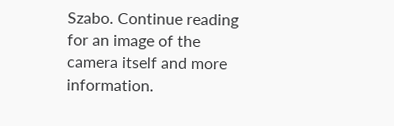Szabo. Continue reading for an image of the camera itself and more information.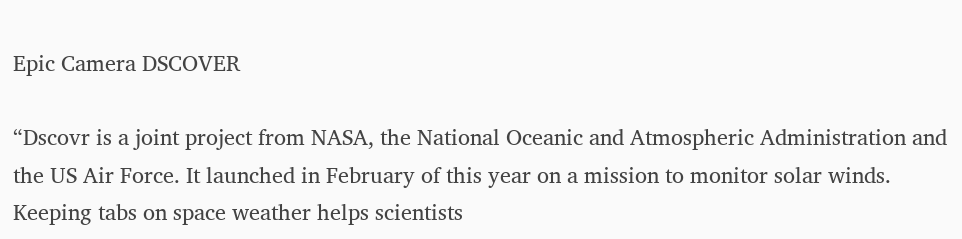Epic Camera DSCOVER

“Dscovr is a joint project from NASA, the National Oceanic and Atmospheric Administration and the US Air Force. It launched in February of this year on a mission to monitor solar winds. Keeping tabs on space weather helps scientists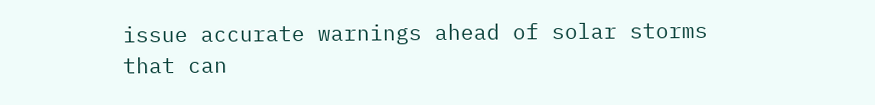issue accurate warnings ahead of solar storms that can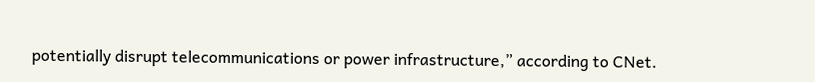potentially disrupt telecommunications or power infrastructure,” according to CNet.